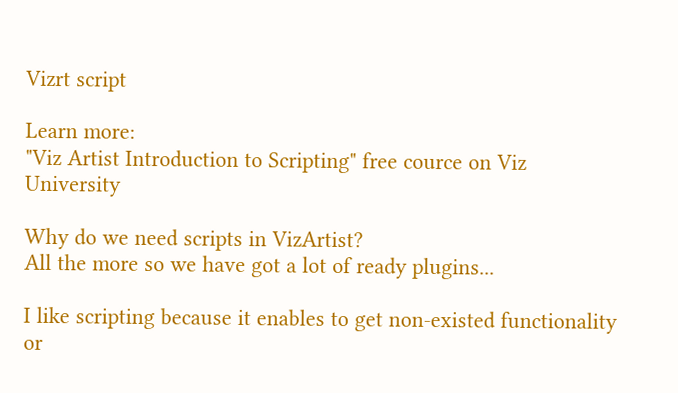Vizrt script

Learn more:
"Viz Artist Introduction to Scripting" free cource on Viz University

Why do we need scripts in VizArtist?
All the more so we have got a lot of ready plugins...

I like scripting because it enables to get non-existed functionality or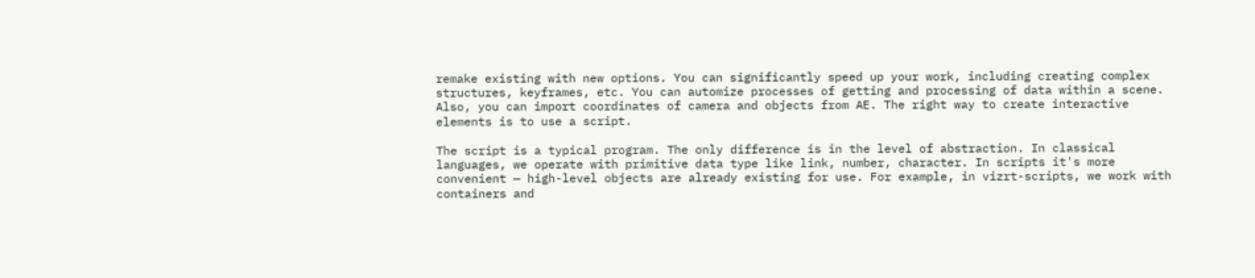remake existing with new options. You can significantly speed up your work, including creating complex structures, keyframes, etc. You can automize processes of getting and processing of data within a scene. Also, you can import coordinates of camera and objects from AE. The right way to create interactive elements is to use a script.

The script is a typical program. The only difference is in the level of abstraction. In classical languages, we operate with primitive data type like link, number, character. In scripts it's more convenient — high-level objects are already existing for use. For example, in vizrt-scripts, we work with containers and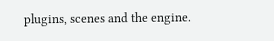plugins, scenes and the engine.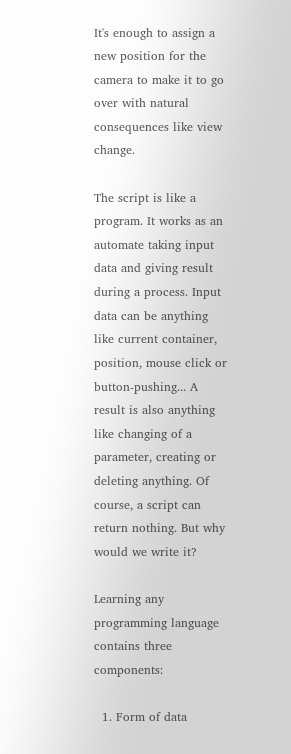It's enough to assign a new position for the camera to make it to go over with natural consequences like view change.

The script is like a program. It works as an automate taking input data and giving result during a process. Input data can be anything like current container, position, mouse click or button-pushing... A result is also anything like changing of a parameter, creating or deleting anything. Of course, a script can return nothing. But why would we write it?

Learning any programming language contains three components:

  1. Form of data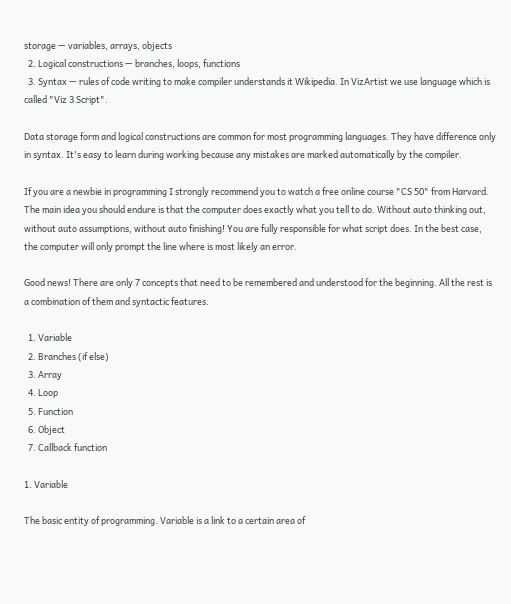storage — variables, arrays, objects
  2. Logical constructions — branches, loops, functions
  3. Syntax — rules of code writing to make compiler understands it Wikipedia. In VizArtist we use language which is called "Viz 3 Script".

Data storage form and logical constructions are common for most programming languages. They have difference only in syntax. It's easy to learn during working because any mistakes are marked automatically by the compiler.

If you are a newbie in programming I strongly recommend you to watch a free online course "CS 50" from Harvard. The main idea you should endure is that the computer does exactly what you tell to do. Without auto thinking out, without auto assumptions, without auto finishing! You are fully responsible for what script does. In the best case, the computer will only prompt the line where is most likely an error.

Good news! There are only 7 concepts that need to be remembered and understood for the beginning. All the rest is a combination of them and syntactic features.

  1. Variable
  2. Branches (if else)
  3. Array
  4. Loop
  5. Function
  6. Object
  7. Callback function

1. Variable

The basic entity of programming. Variable is a link to a certain area of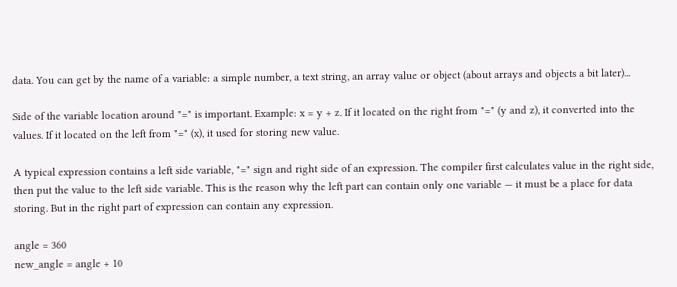data. You can get by the name of a variable: a simple number, a text string, an array value or object (about arrays and objects a bit later)...

Side of the variable location around "=" is important. Example: x = y + z. If it located on the right from "=" (y and z), it converted into the values. If it located on the left from "=" (x), it used for storing new value.

A typical expression contains a left side variable, "=" sign and right side of an expression. The compiler first calculates value in the right side, then put the value to the left side variable. This is the reason why the left part can contain only one variable — it must be a place for data storing. But in the right part of expression can contain any expression.

angle = 360
new_angle = angle + 10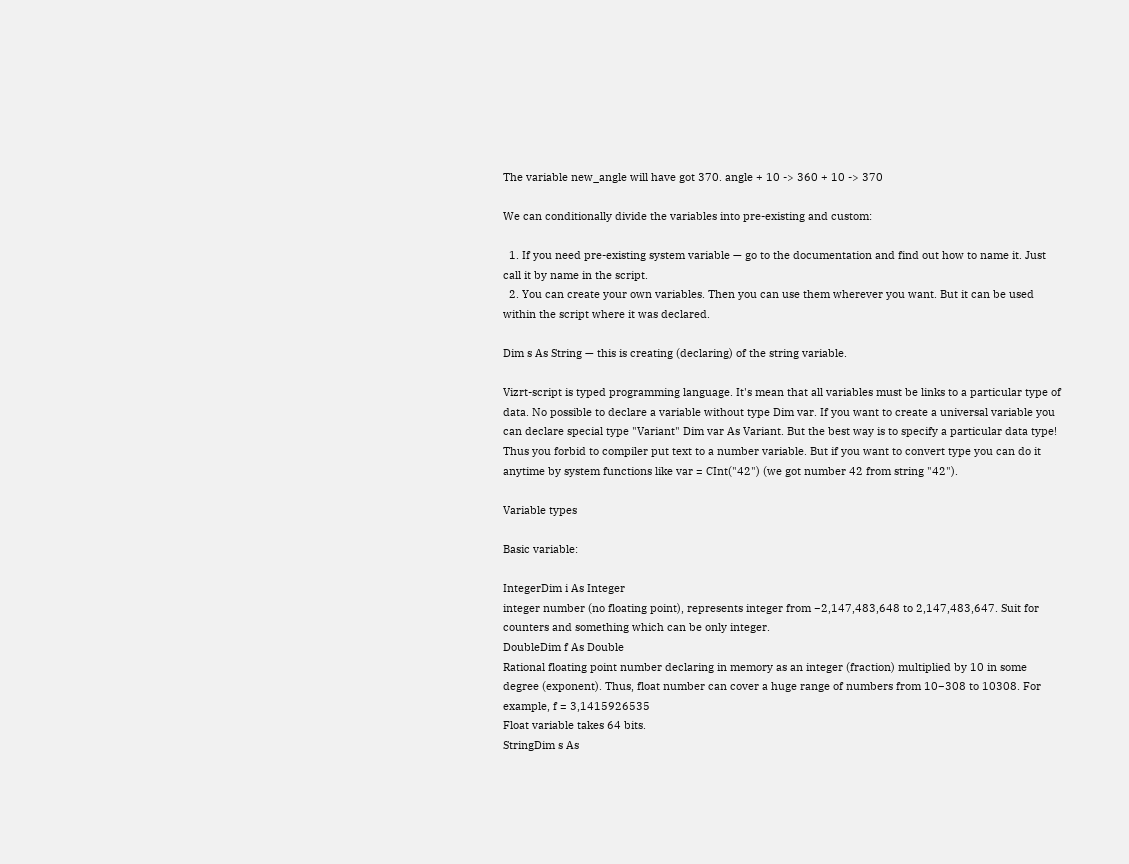The variable new_angle will have got 370. angle + 10 -> 360 + 10 -> 370

We can conditionally divide the variables into pre-existing and custom:

  1. If you need pre-existing system variable — go to the documentation and find out how to name it. Just call it by name in the script.
  2. You can create your own variables. Then you can use them wherever you want. But it can be used within the script where it was declared.

Dim s As String — this is creating (declaring) of the string variable.

Vizrt-script is typed programming language. It's mean that all variables must be links to a particular type of data. No possible to declare a variable without type Dim var. If you want to create a universal variable you can declare special type "Variant" Dim var As Variant. But the best way is to specify a particular data type! Thus you forbid to compiler put text to a number variable. But if you want to convert type you can do it anytime by system functions like var = CInt("42") (we got number 42 from string "42").

Variable types

Basic variable:

IntegerDim i As Integer
integer number (no floating point), represents integer from −2,147,483,648 to 2,147,483,647. Suit for counters and something which can be only integer.
DoubleDim f As Double
Rational floating point number declaring in memory as an integer (fraction) multiplied by 10 in some degree (exponent). Thus, float number can cover a huge range of numbers from 10−308 to 10308. For example, f = 3,1415926535
Float variable takes 64 bits.
StringDim s As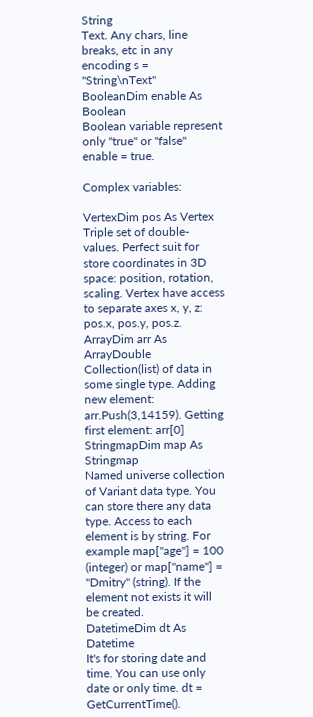String
Text. Any chars, line breaks, etc in any encoding s = "String\nText"
BooleanDim enable As Boolean
Boolean variable represent only "true" or "false" enable = true.

Complex variables:

VertexDim pos As Vertex
Triple set of double-values. Perfect suit for store coordinates in 3D space: position, rotation, scaling. Vertex have access to separate axes x, y, z: pos.x, pos.y, pos.z.
ArrayDim arr As ArrayDouble
Collection(list) of data in some single type. Adding new element: arr.Push(3,14159). Getting first element: arr[0]
StringmapDim map As Stringmap
Named universe collection of Variant data type. You can store there any data type. Access to each element is by string. For example map["age"] = 100 (integer) or map["name"] = "Dmitry" (string). If the element not exists it will be created.
DatetimeDim dt As Datetime
It's for storing date and time. You can use only date or only time. dt = GetCurrentTime().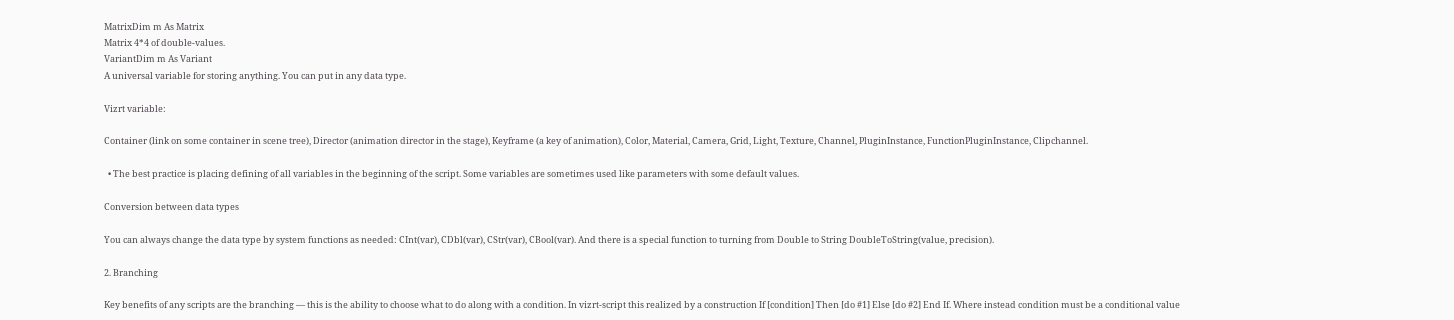MatrixDim m As Matrix
Matrix 4*4 of double-values.
VariantDim m As Variant
A universal variable for storing anything. You can put in any data type.

Vizrt variable:

Container (link on some container in scene tree), Director (animation director in the stage), Keyframe (a key of animation), Color, Material, Camera, Grid, Light, Texture, Channel, PluginInstance, FunctionPluginInstance, Clipchannel.

  • The best practice is placing defining of all variables in the beginning of the script. Some variables are sometimes used like parameters with some default values.

Conversion between data types

You can always change the data type by system functions as needed: CInt(var), CDbl(var), CStr(var), CBool(var). And there is a special function to turning from Double to String DoubleToString(value, precision).

2. Branching

Key benefits of any scripts are the branching — this is the ability to choose what to do along with a condition. In vizrt-script this realized by a construction If [condition] Then [do #1] Else [do #2] End If. Where instead condition must be a conditional value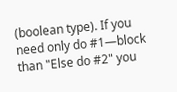(boolean type). If you need only do #1—block than "Else do #2" you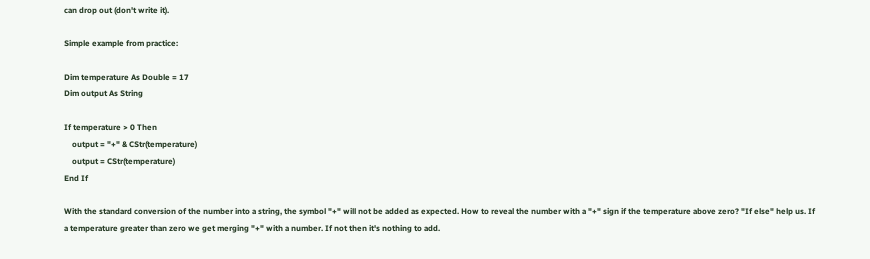can drop out (don't write it).

Simple example from practice:

Dim temperature As Double = 17
Dim output As String

If temperature > 0 Then
    output = "+" & CStr(temperature)
    output = CStr(temperature)
End If

With the standard conversion of the number into a string, the symbol "+" will not be added as expected. How to reveal the number with a "+" sign if the temperature above zero? "If else" help us. If a temperature greater than zero we get merging "+" with a number. If not then it's nothing to add.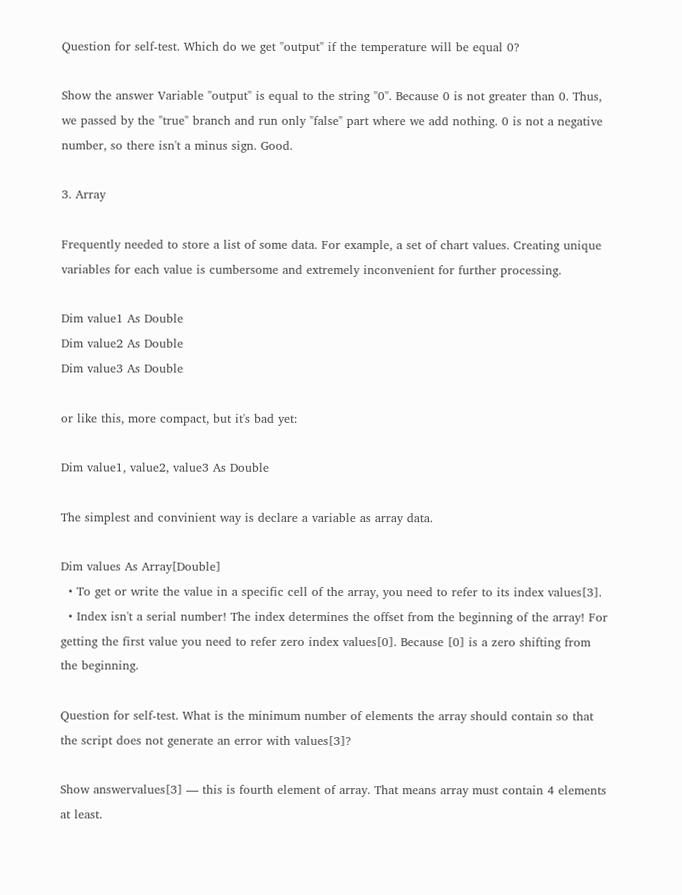Question for self-test. Which do we get "output" if the temperature will be equal 0?

Show the answer Variable "output" is equal to the string "0". Because 0 is not greater than 0. Thus, we passed by the "true" branch and run only "false" part where we add nothing. 0 is not a negative number, so there isn't a minus sign. Good.

3. Array

Frequently needed to store a list of some data. For example, a set of chart values. Creating unique variables for each value is cumbersome and extremely inconvenient for further processing.

Dim value1 As Double
Dim value2 As Double
Dim value3 As Double

or like this, more compact, but it's bad yet:

Dim value1, value2, value3 As Double

The simplest and convinient way is declare a variable as array data.

Dim values As Array[Double]
  • To get or write the value in a specific cell of the array, you need to refer to its index values[3].
  • Index isn't a serial number! The index determines the offset from the beginning of the array! For getting the first value you need to refer zero index values[0]. Because [0] is a zero shifting from the beginning.

Question for self-test. What is the minimum number of elements the array should contain so that the script does not generate an error with values[3]?

Show answervalues[3] — this is fourth element of array. That means array must contain 4 elements at least.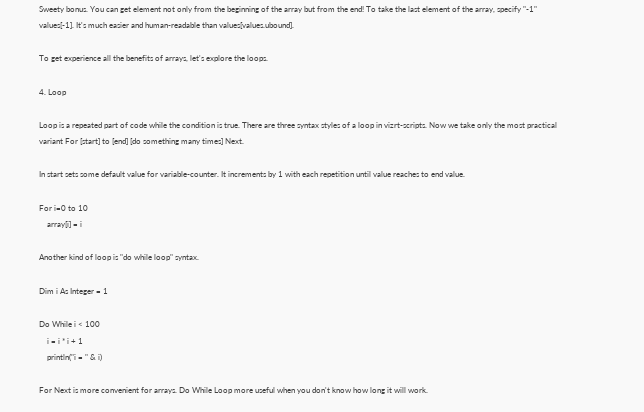Sweety bonus. You can get element not only from the beginning of the array but from the end! To take the last element of the array, specify "-1" values[-1]. It's much easier and human-readable than values[values.ubound].

To get experience all the benefits of arrays, let's explore the loops.

4. Loop

Loop is a repeated part of code while the condition is true. There are three syntax styles of a loop in vizrt-scripts. Now we take only the most practical variant For [start] to [end] [do something many times] Next.

In start sets some default value for variable-counter. It increments by 1 with each repetition until value reaches to end value.

For i=0 to 10
    array[i] = i

Another kind of loop is "do while loop" syntax.

Dim i As Integer = 1

Do While i < 100
    i = i * i + 1
    println("i = " & i)

For Next is more convenient for arrays. Do While Loop more useful when you don't know how long it will work.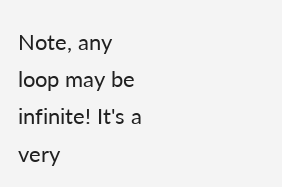Note, any loop may be infinite! It's a very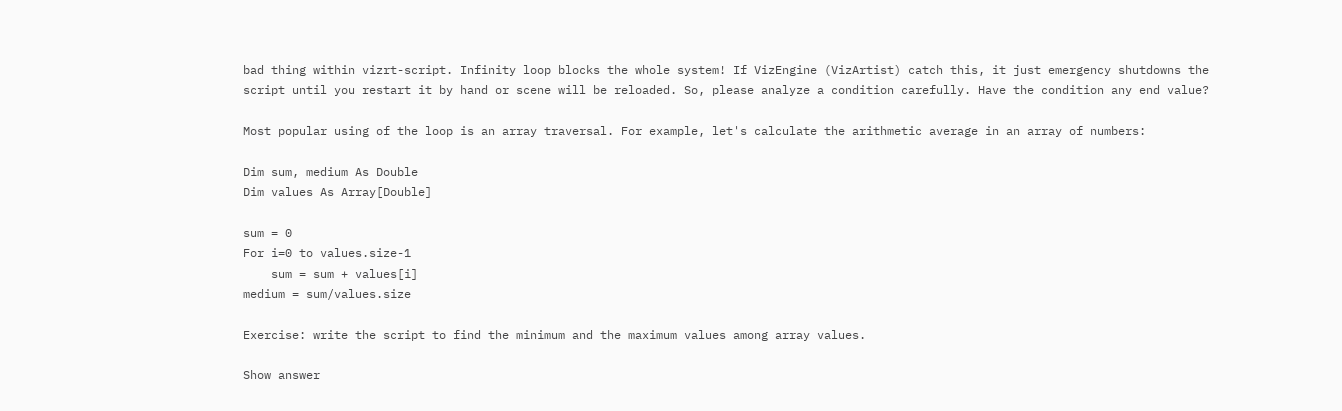bad thing within vizrt-script. Infinity loop blocks the whole system! If VizEngine (VizArtist) catch this, it just emergency shutdowns the script until you restart it by hand or scene will be reloaded. So, please analyze a condition carefully. Have the condition any end value?

Most popular using of the loop is an array traversal. For example, let's calculate the arithmetic average in an array of numbers:

Dim sum, medium As Double
Dim values As Array[Double]

sum = 0
For i=0 to values.size-1
    sum = sum + values[i]
medium = sum/values.size

Exercise: write the script to find the minimum and the maximum values among array values.

Show answer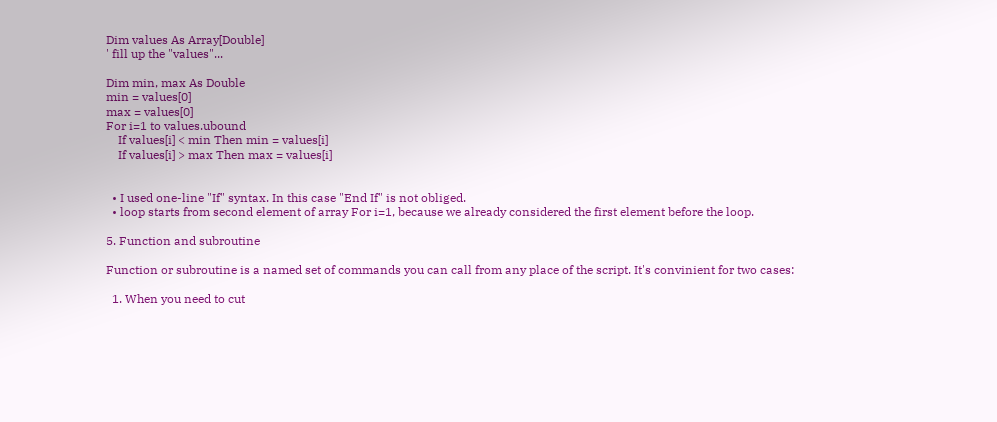Dim values As Array[Double]
' fill up the "values"...

Dim min, max As Double
min = values[0]
max = values[0]
For i=1 to values.ubound
    If values[i] < min Then min = values[i]
    If values[i] > max Then max = values[i]


  • I used one-line "If" syntax. In this case "End If" is not obliged.
  • loop starts from second element of array For i=1, because we already considered the first element before the loop.

5. Function and subroutine

Function or subroutine is a named set of commands you can call from any place of the script. It's convinient for two cases:

  1. When you need to cut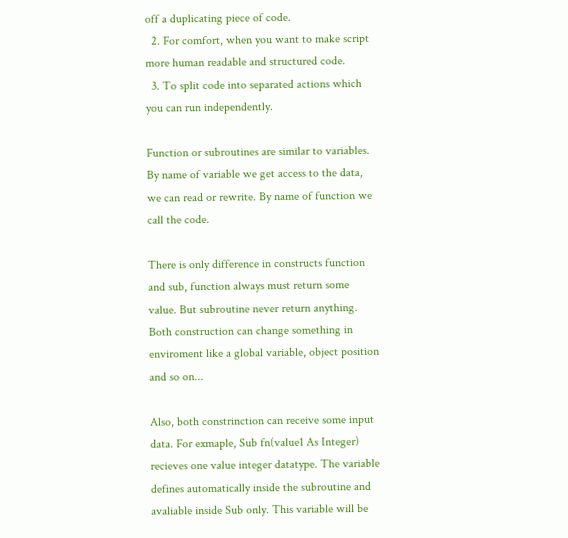off a duplicating piece of code.
  2. For comfort, when you want to make script more human readable and structured code.
  3. To split code into separated actions which you can run independently.

Function or subroutines are similar to variables. By name of variable we get access to the data, we can read or rewrite. By name of function we call the code.

There is only difference in constructs function and sub, function always must return some value. But subroutine never return anything. Both construction can change something in enviroment like a global variable, object position and so on...

Also, both constrinction can receive some input data. For exmaple, Sub fn(value1 As Integer) recieves one value integer datatype. The variable defines automatically inside the subroutine and avaliable inside Sub only. This variable will be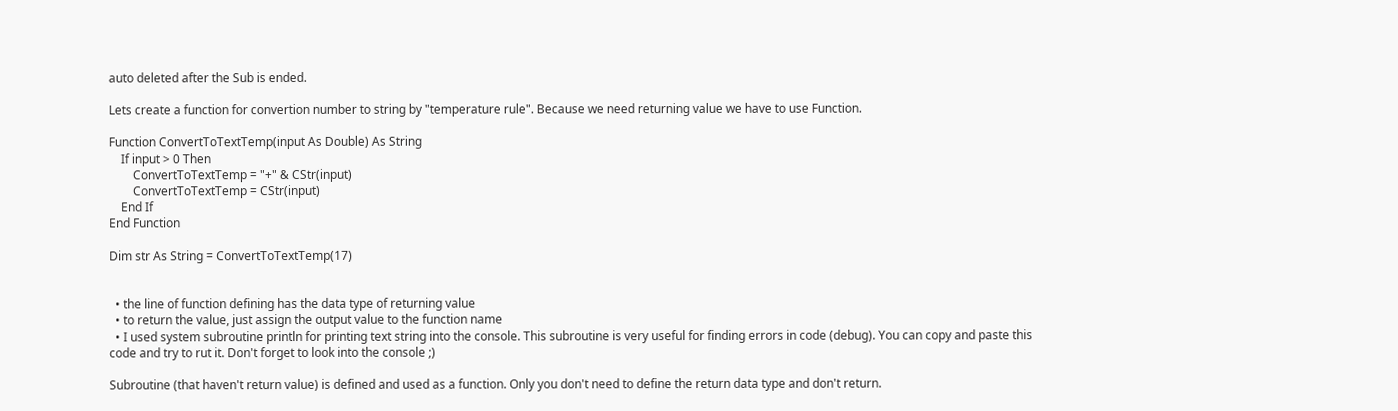auto deleted after the Sub is ended.

Lets create a function for convertion number to string by "temperature rule". Because we need returning value we have to use Function.

Function ConvertToTextTemp(input As Double) As String
    If input > 0 Then
        ConvertToTextTemp = "+" & CStr(input)
        ConvertToTextTemp = CStr(input)
    End If
End Function

Dim str As String = ConvertToTextTemp(17)


  • the line of function defining has the data type of returning value
  • to return the value, just assign the output value to the function name
  • I used system subroutine println for printing text string into the console. This subroutine is very useful for finding errors in code (debug). You can copy and paste this code and try to rut it. Don't forget to look into the console ;)

Subroutine (that haven't return value) is defined and used as a function. Only you don't need to define the return data type and don't return.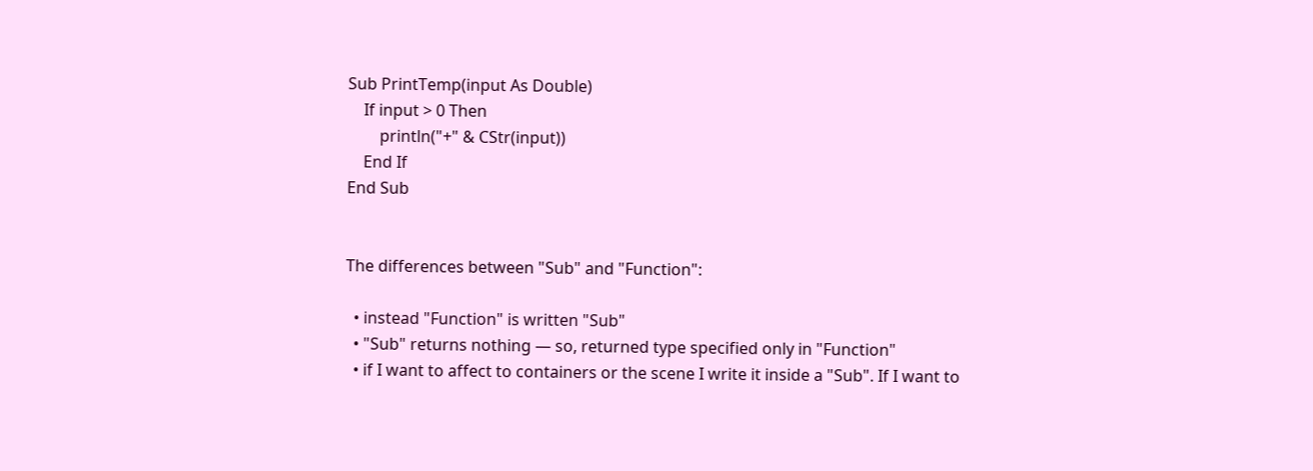Sub PrintTemp(input As Double)
    If input > 0 Then
        println("+" & CStr(input))
    End If
End Sub


The differences between "Sub" and "Function":

  • instead "Function" is written "Sub"
  • "Sub" returns nothing — so, returned type specified only in "Function"
  • if I want to affect to containers or the scene I write it inside a "Sub". If I want to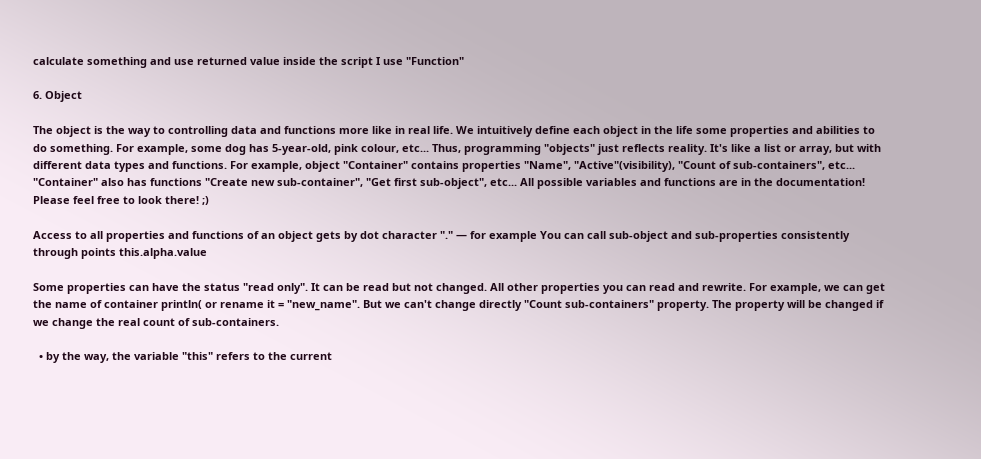calculate something and use returned value inside the script I use "Function"

6. Object

The object is the way to controlling data and functions more like in real life. We intuitively define each object in the life some properties and abilities to do something. For example, some dog has 5-year-old, pink colour, etc... Thus, programming "objects" just reflects reality. It's like a list or array, but with different data types and functions. For example, object "Container" contains properties "Name", "Active"(visibility), "Count of sub-containers", etc... "Container" also has functions "Create new sub-container", "Get first sub-object", etc... All possible variables and functions are in the documentation! Please feel free to look there! ;)

Access to all properties and functions of an object gets by dot character "." — for example You can call sub-object and sub-properties consistently through points this.alpha.value

Some properties can have the status "read only". It can be read but not changed. All other properties you can read and rewrite. For example, we can get the name of container println( or rename it = "new_name". But we can't change directly "Count sub-containers" property. The property will be changed if we change the real count of sub-containers.

  • by the way, the variable "this" refers to the current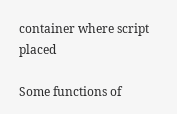container where script placed

Some functions of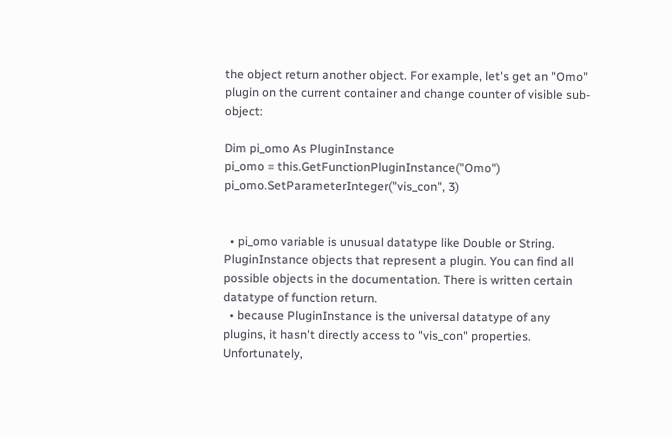the object return another object. For example, let's get an "Omo" plugin on the current container and change counter of visible sub-object:

Dim pi_omo As PluginInstance
pi_omo = this.GetFunctionPluginInstance("Omo")
pi_omo.SetParameterInteger("vis_con", 3)


  • pi_omo variable is unusual datatype like Double or String. PluginInstance objects that represent a plugin. You can find all possible objects in the documentation. There is written certain datatype of function return.
  • because PluginInstance is the universal datatype of any plugins, it hasn't directly access to "vis_con" properties. Unfortunately,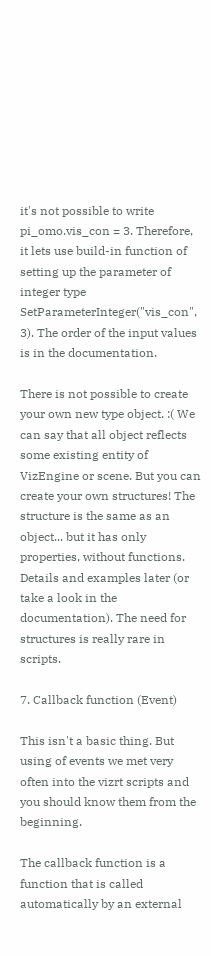it's not possible to write pi_omo.vis_con = 3. Therefore, it lets use build-in function of setting up the parameter of integer type SetParameterInteger("vis_con", 3). The order of the input values is in the documentation.

There is not possible to create your own new type object. :( We can say that all object reflects some existing entity of VizEngine or scene. But you can create your own structures! The structure is the same as an object... but it has only properties, without functions. Details and examples later (or take a look in the documentation). The need for structures is really rare in scripts.

7. Callback function (Event)

This isn't a basic thing. But using of events we met very often into the vizrt scripts and you should know them from the beginning.

The callback function is a function that is called automatically by an external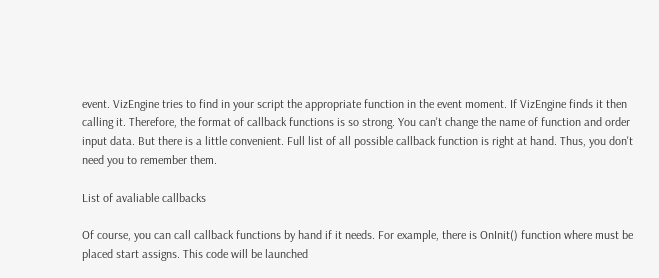event. VizEngine tries to find in your script the appropriate function in the event moment. If VizEngine finds it then calling it. Therefore, the format of callback functions is so strong. You can't change the name of function and order input data. But there is a little convenient. Full list of all possible callback function is right at hand. Thus, you don't need you to remember them.

List of avaliable callbacks

Of course, you can call callback functions by hand if it needs. For example, there is OnInit() function where must be placed start assigns. This code will be launched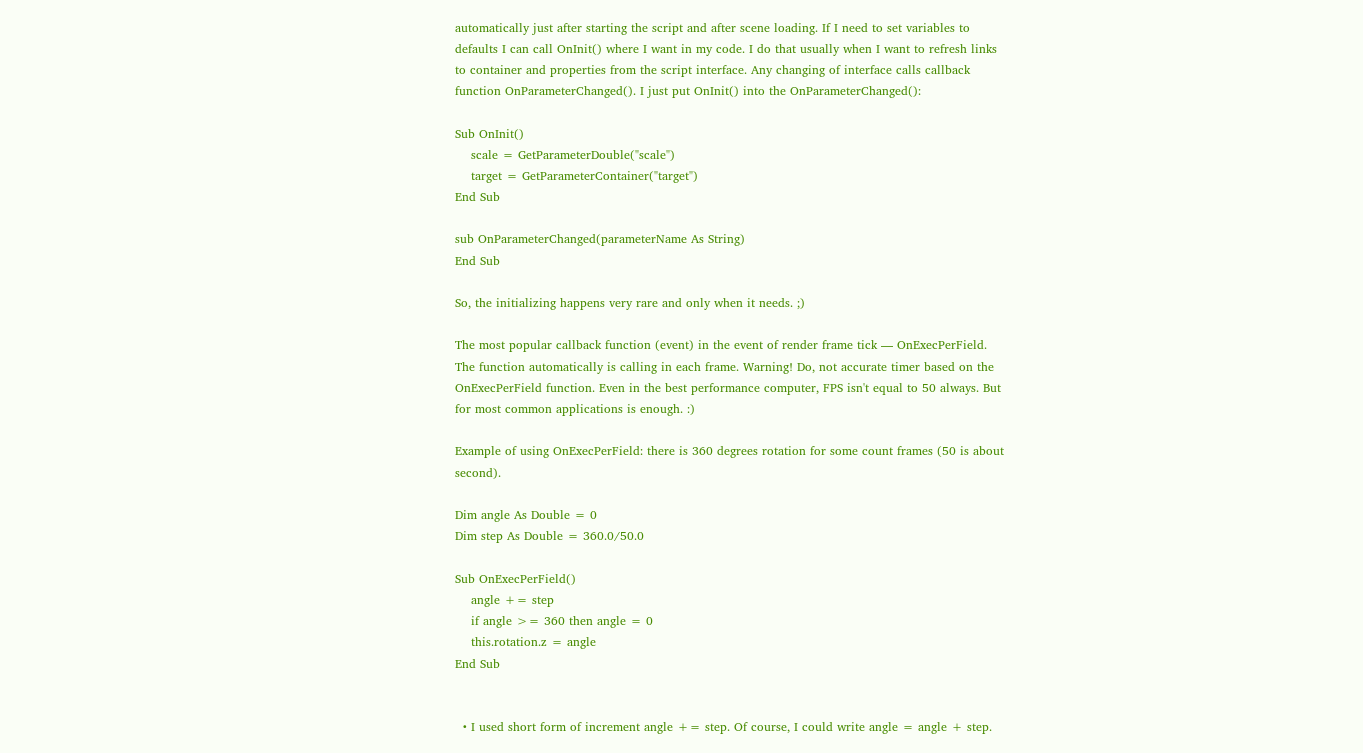automatically just after starting the script and after scene loading. If I need to set variables to defaults I can call OnInit() where I want in my code. I do that usually when I want to refresh links to container and properties from the script interface. Any changing of interface calls callback function OnParameterChanged(). I just put OnInit() into the OnParameterChanged():

Sub OnInit()
    scale = GetParameterDouble("scale")
    target = GetParameterContainer("target")
End Sub

sub OnParameterChanged(parameterName As String)
End Sub

So, the initializing happens very rare and only when it needs. ;)

The most popular callback function (event) in the event of render frame tick — OnExecPerField. The function automatically is calling in each frame. Warning! Do, not accurate timer based on the OnExecPerField function. Even in the best performance computer, FPS isn't equal to 50 always. But for most common applications is enough. :)

Example of using OnExecPerField: there is 360 degrees rotation for some count frames (50 is about second).

Dim angle As Double = 0
Dim step As Double = 360.0/50.0

Sub OnExecPerField()
    angle += step
    if angle >= 360 then angle = 0
    this.rotation.z = angle
End Sub


  • I used short form of increment angle += step. Of course, I could write angle = angle + step.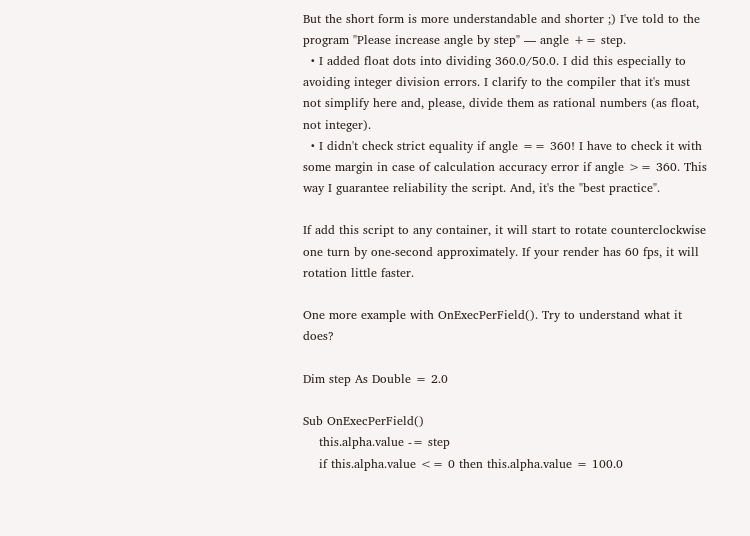But the short form is more understandable and shorter ;) I've told to the program "Please increase angle by step" — angle += step.
  • I added float dots into dividing 360.0/50.0. I did this especially to avoiding integer division errors. I clarify to the compiler that it's must not simplify here and, please, divide them as rational numbers (as float, not integer).
  • I didn't check strict equality if angle == 360! I have to check it with some margin in case of calculation accuracy error if angle >= 360. This way I guarantee reliability the script. And, it's the "best practice".

If add this script to any container, it will start to rotate counterclockwise one turn by one-second approximately. If your render has 60 fps, it will rotation little faster.

One more example with OnExecPerField(). Try to understand what it does?

Dim step As Double = 2.0

Sub OnExecPerField()
    this.alpha.value -= step
    if this.alpha.value <= 0 then this.alpha.value = 100.0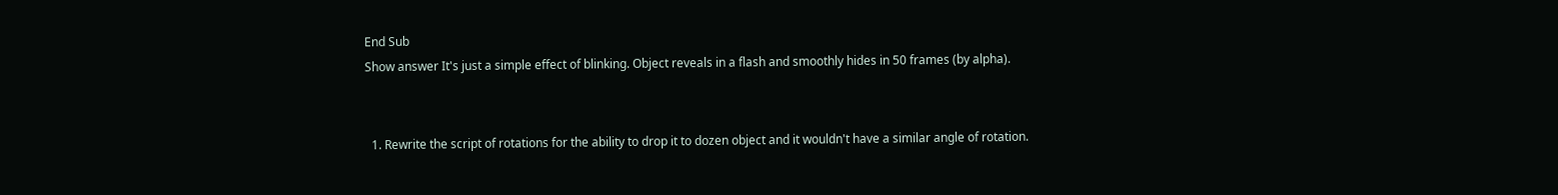End Sub
Show answer It's just a simple effect of blinking. Object reveals in a flash and smoothly hides in 50 frames (by alpha).


  1. Rewrite the script of rotations for the ability to drop it to dozen object and it wouldn't have a similar angle of rotation.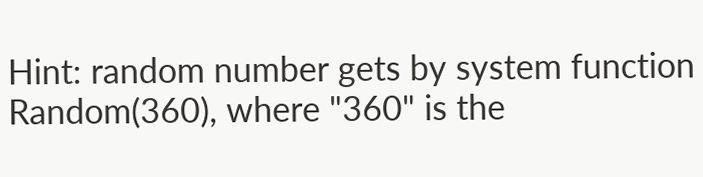Hint: random number gets by system function Random(360), where "360" is the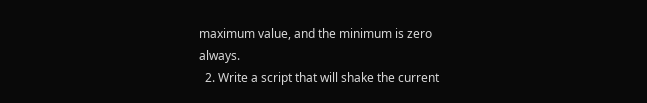maximum value, and the minimum is zero always.
  2. Write a script that will shake the current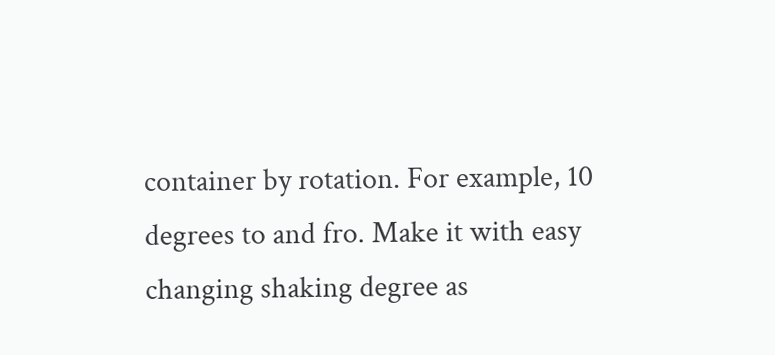container by rotation. For example, 10 degrees to and fro. Make it with easy changing shaking degree as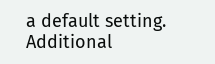a default setting. Additional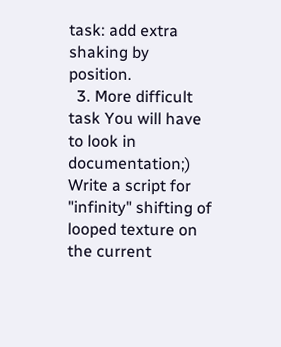task: add extra shaking by position.
  3. More difficult task You will have to look in documentation;) Write a script for "infinity" shifting of looped texture on the current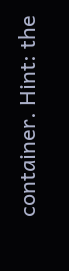container. Hint: the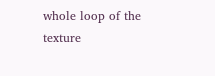whole loop of the texture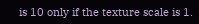is 10 only if the texture scale is 1.